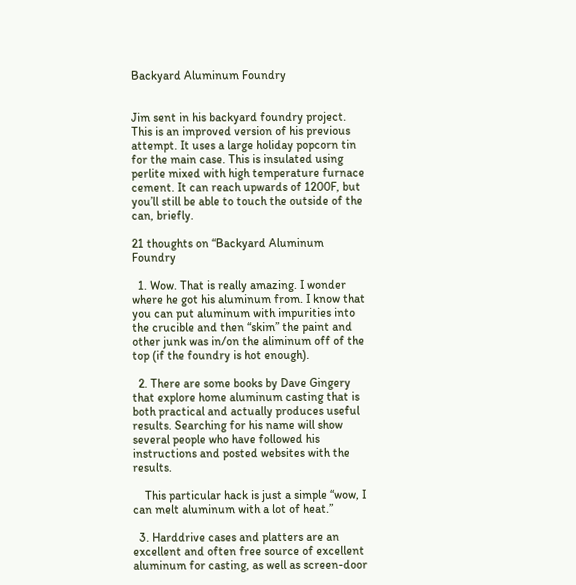Backyard Aluminum Foundry


Jim sent in his backyard foundry project. This is an improved version of his previous attempt. It uses a large holiday popcorn tin for the main case. This is insulated using perlite mixed with high temperature furnace cement. It can reach upwards of 1200F, but you’ll still be able to touch the outside of the can, briefly.

21 thoughts on “Backyard Aluminum Foundry

  1. Wow. That is really amazing. I wonder where he got his aluminum from. I know that you can put aluminum with impurities into the crucible and then “skim” the paint and other junk was in/on the aliminum off of the top (if the foundry is hot enough).

  2. There are some books by Dave Gingery that explore home aluminum casting that is both practical and actually produces useful results. Searching for his name will show several people who have followed his instructions and posted websites with the results.

    This particular hack is just a simple “wow, I can melt aluminum with a lot of heat.”

  3. Harddrive cases and platters are an excellent and often free source of excellent aluminum for casting, as well as screen-door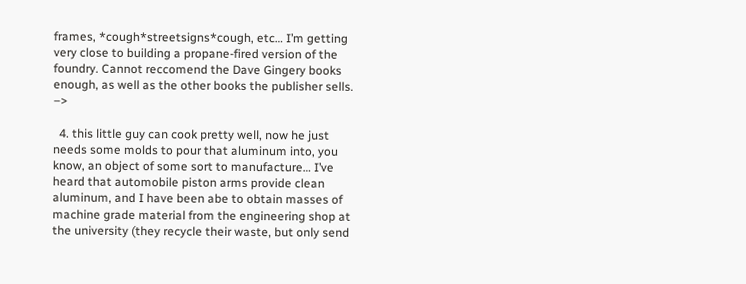frames, *cough*streetsigns*cough, etc… I’m getting very close to building a propane-fired version of the foundry. Cannot reccomend the Dave Gingery books enough, as well as the other books the publisher sells. –>

  4. this little guy can cook pretty well, now he just needs some molds to pour that aluminum into, you know, an object of some sort to manufacture… I’ve heard that automobile piston arms provide clean aluminum, and I have been abe to obtain masses of machine grade material from the engineering shop at the university (they recycle their waste, but only send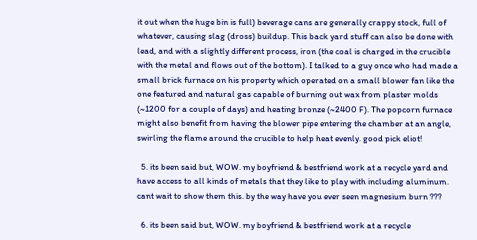it out when the huge bin is full) beverage cans are generally crappy stock, full of whatever, causing slag (dross) buildup. This back yard stuff can also be done with lead, and with a slightly different process, iron (the coal is charged in the crucible with the metal and flows out of the bottom). I talked to a guy once who had made a small brick furnace on his property which operated on a small blower fan like the one featured and natural gas capable of burning out wax from plaster molds (~1200 for a couple of days) and heating bronze (~2400 F). The popcorn furnace might also benefit from having the blower pipe entering the chamber at an angle, swirling the flame around the crucible to help heat evenly. good pick eliot!

  5. its been said but, WOW. my boyfriend & bestfriend work at a recycle yard and have access to all kinds of metals that they like to play with including aluminum. cant wait to show them this. by the way have you ever seen magnesium burn ???

  6. its been said but, WOW. my boyfriend & bestfriend work at a recycle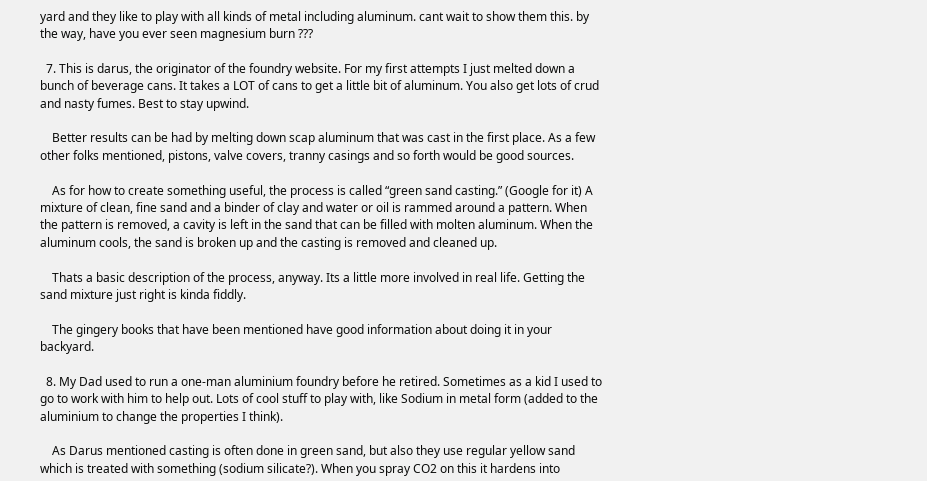yard and they like to play with all kinds of metal including aluminum. cant wait to show them this. by the way, have you ever seen magnesium burn ???

  7. This is darus, the originator of the foundry website. For my first attempts I just melted down a bunch of beverage cans. It takes a LOT of cans to get a little bit of aluminum. You also get lots of crud and nasty fumes. Best to stay upwind.

    Better results can be had by melting down scap aluminum that was cast in the first place. As a few other folks mentioned, pistons, valve covers, tranny casings and so forth would be good sources.

    As for how to create something useful, the process is called “green sand casting.” (Google for it) A mixture of clean, fine sand and a binder of clay and water or oil is rammed around a pattern. When the pattern is removed, a cavity is left in the sand that can be filled with molten aluminum. When the aluminum cools, the sand is broken up and the casting is removed and cleaned up.

    Thats a basic description of the process, anyway. Its a little more involved in real life. Getting the sand mixture just right is kinda fiddly.

    The gingery books that have been mentioned have good information about doing it in your backyard.

  8. My Dad used to run a one-man aluminium foundry before he retired. Sometimes as a kid I used to go to work with him to help out. Lots of cool stuff to play with, like Sodium in metal form (added to the aluminium to change the properties I think).

    As Darus mentioned casting is often done in green sand, but also they use regular yellow sand which is treated with something (sodium silicate?). When you spray CO2 on this it hardens into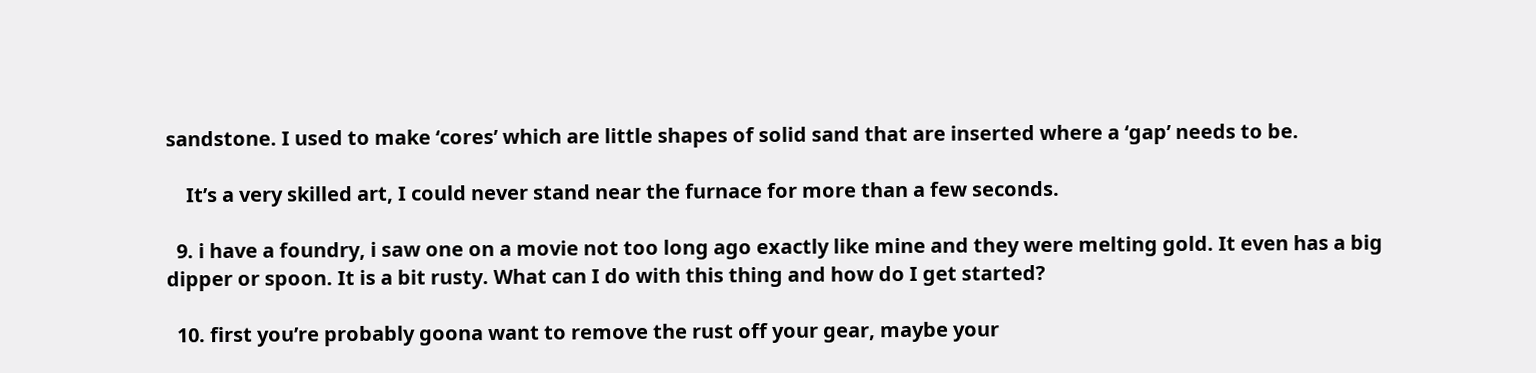sandstone. I used to make ‘cores’ which are little shapes of solid sand that are inserted where a ‘gap’ needs to be.

    It’s a very skilled art, I could never stand near the furnace for more than a few seconds.

  9. i have a foundry, i saw one on a movie not too long ago exactly like mine and they were melting gold. It even has a big dipper or spoon. It is a bit rusty. What can I do with this thing and how do I get started?

  10. first you’re probably goona want to remove the rust off your gear, maybe your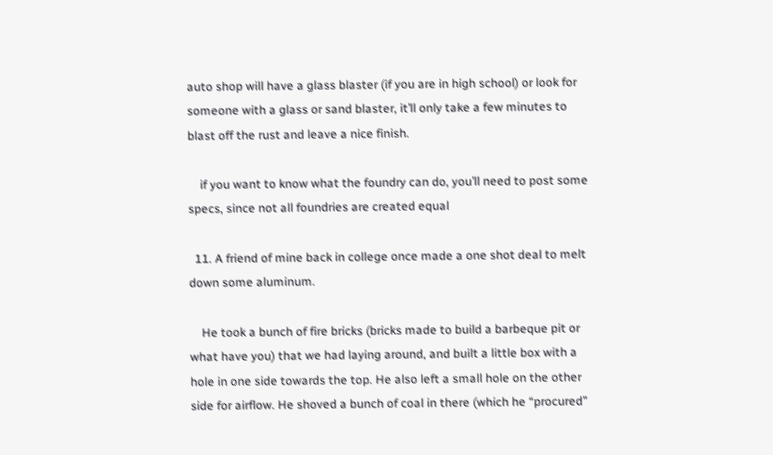auto shop will have a glass blaster (if you are in high school) or look for someone with a glass or sand blaster, it’ll only take a few minutes to blast off the rust and leave a nice finish.

    if you want to know what the foundry can do, you’ll need to post some specs, since not all foundries are created equal

  11. A friend of mine back in college once made a one shot deal to melt down some aluminum.

    He took a bunch of fire bricks (bricks made to build a barbeque pit or what have you) that we had laying around, and built a little box with a hole in one side towards the top. He also left a small hole on the other side for airflow. He shoved a bunch of coal in there (which he “procured”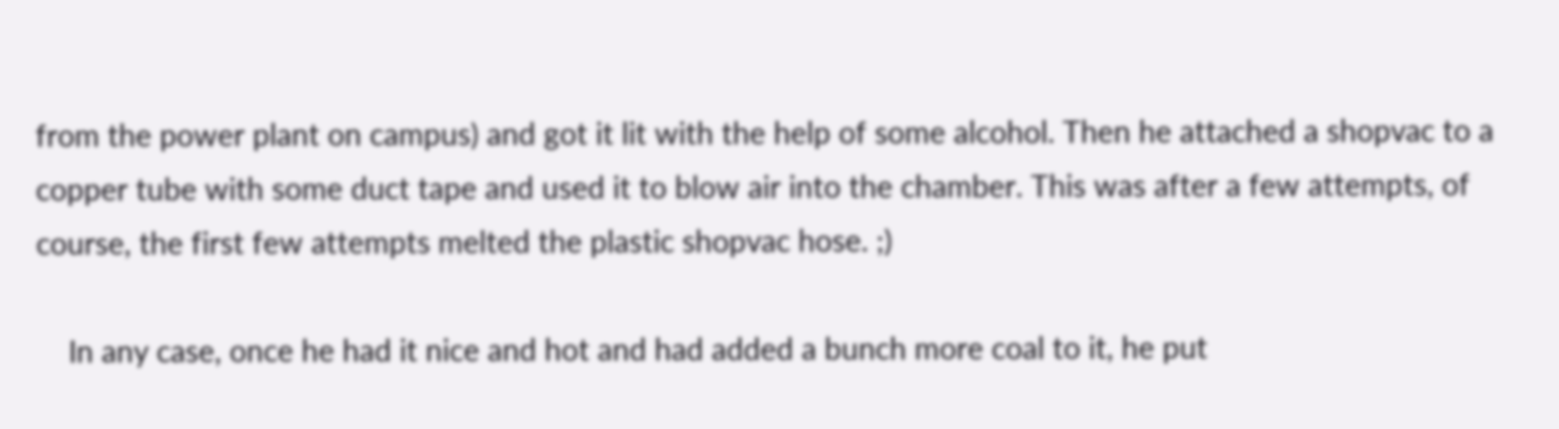from the power plant on campus) and got it lit with the help of some alcohol. Then he attached a shopvac to a copper tube with some duct tape and used it to blow air into the chamber. This was after a few attempts, of course, the first few attempts melted the plastic shopvac hose. ;)

    In any case, once he had it nice and hot and had added a bunch more coal to it, he put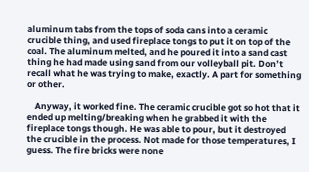aluminum tabs from the tops of soda cans into a ceramic crucible thing, and used fireplace tongs to put it on top of the coal. The aluminum melted, and he poured it into a sand cast thing he had made using sand from our volleyball pit. Don’t recall what he was trying to make, exactly. A part for something or other.

    Anyway, it worked fine. The ceramic crucible got so hot that it ended up melting/breaking when he grabbed it with the fireplace tongs though. He was able to pour, but it destroyed the crucible in the process. Not made for those temperatures, I guess. The fire bricks were none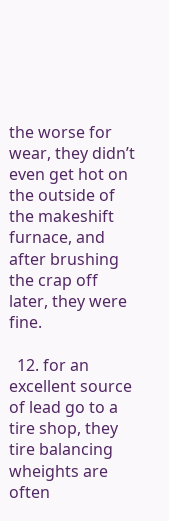the worse for wear, they didn’t even get hot on the outside of the makeshift furnace, and after brushing the crap off later, they were fine.

  12. for an excellent source of lead go to a tire shop, they tire balancing wheights are often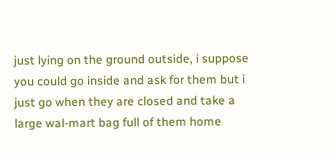just lying on the ground outside, i suppose you could go inside and ask for them but i just go when they are closed and take a large wal-mart bag full of them home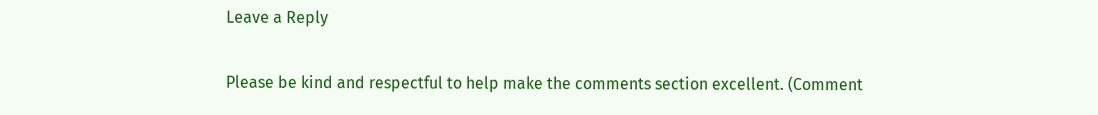Leave a Reply

Please be kind and respectful to help make the comments section excellent. (Comment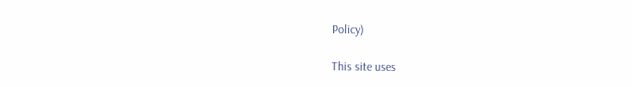Policy)

This site uses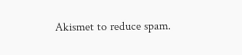Akismet to reduce spam.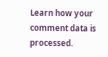Learn how your comment data is processed.